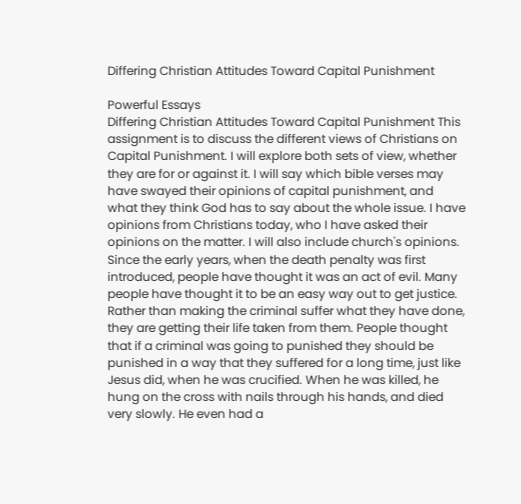Differing Christian Attitudes Toward Capital Punishment

Powerful Essays
Differing Christian Attitudes Toward Capital Punishment This assignment is to discuss the different views of Christians on Capital Punishment. I will explore both sets of view, whether they are for or against it. I will say which bible verses may have swayed their opinions of capital punishment, and what they think God has to say about the whole issue. I have opinions from Christians today, who I have asked their opinions on the matter. I will also include church's opinions. Since the early years, when the death penalty was first introduced, people have thought it was an act of evil. Many people have thought it to be an easy way out to get justice. Rather than making the criminal suffer what they have done, they are getting their life taken from them. People thought that if a criminal was going to punished they should be punished in a way that they suffered for a long time, just like Jesus did, when he was crucified. When he was killed, he hung on the cross with nails through his hands, and died very slowly. He even had a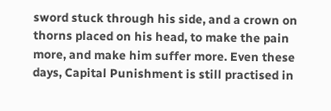sword stuck through his side, and a crown on thorns placed on his head, to make the pain more, and make him suffer more. Even these days, Capital Punishment is still practised in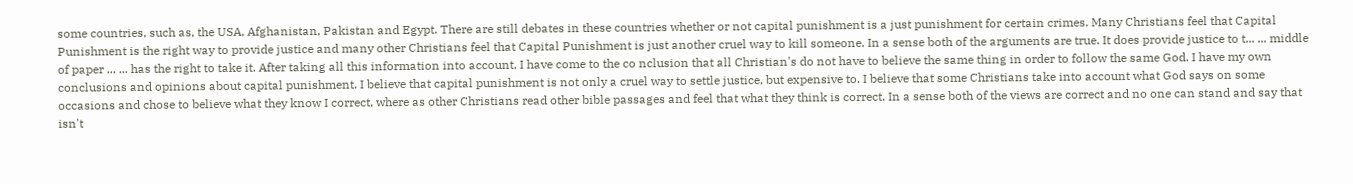some countries, such as, the USA, Afghanistan, Pakistan and Egypt. There are still debates in these countries whether or not capital punishment is a just punishment for certain crimes. Many Christians feel that Capital Punishment is the right way to provide justice and many other Christians feel that Capital Punishment is just another cruel way to kill someone. In a sense both of the arguments are true. It does provide justice to t... ... middle of paper ... ... has the right to take it. After taking all this information into account, I have come to the co nclusion that all Christian's do not have to believe the same thing in order to follow the same God. I have my own conclusions and opinions about capital punishment. I believe that capital punishment is not only a cruel way to settle justice, but expensive to. I believe that some Christians take into account what God says on some occasions and chose to believe what they know I correct, where as other Christians read other bible passages and feel that what they think is correct. In a sense both of the views are correct and no one can stand and say that isn't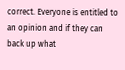correct. Everyone is entitled to an opinion and if they can back up what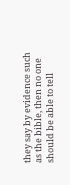they say by evidence such as the bible, then no one should be able to tell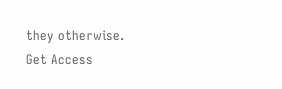they otherwise.
Get Access